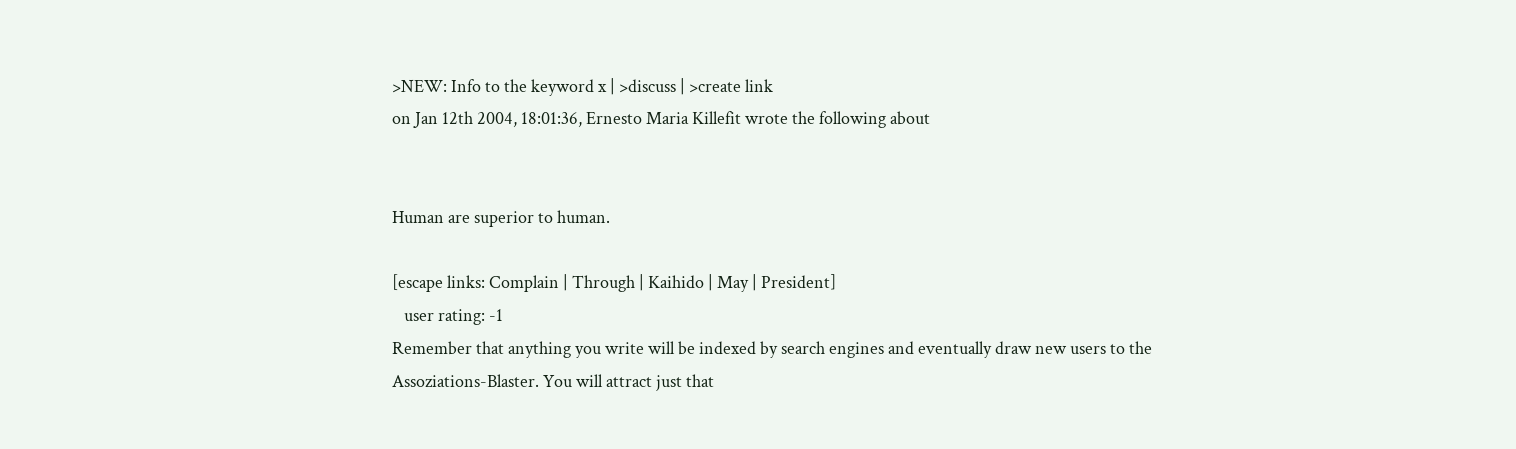>NEW: Info to the keyword x | >discuss | >create link
on Jan 12th 2004, 18:01:36, Ernesto Maria Killefit wrote the following about


Human are superior to human.

[escape links: Complain | Through | Kaihido | May | President]
   user rating: -1
Remember that anything you write will be indexed by search engines and eventually draw new users to the Assoziations-Blaster. You will attract just that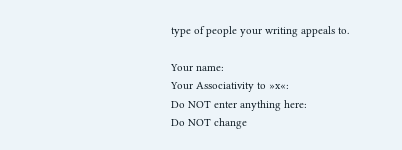type of people your writing appeals to.

Your name:
Your Associativity to »x«:
Do NOT enter anything here:
Do NOT change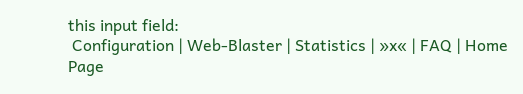this input field:
 Configuration | Web-Blaster | Statistics | »x« | FAQ | Home Page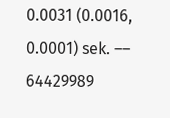0.0031 (0.0016, 0.0001) sek. –– 64429989